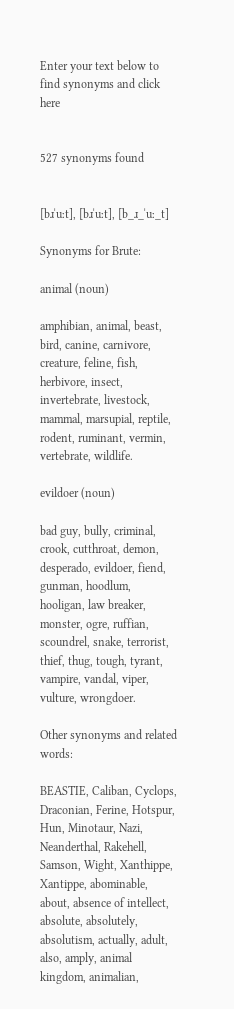Enter your text below to find synonyms and click here


527 synonyms found


[bɹˈuːt], [bɹˈuːt], [b_ɹ_ˈuː_t]

Synonyms for Brute:

animal (noun)

amphibian, animal, beast, bird, canine, carnivore, creature, feline, fish, herbivore, insect, invertebrate, livestock, mammal, marsupial, reptile, rodent, ruminant, vermin, vertebrate, wildlife.

evildoer (noun)

bad guy, bully, criminal, crook, cutthroat, demon, desperado, evildoer, fiend, gunman, hoodlum, hooligan, law breaker, monster, ogre, ruffian, scoundrel, snake, terrorist, thief, thug, tough, tyrant, vampire, vandal, viper, vulture, wrongdoer.

Other synonyms and related words:

BEASTIE, Caliban, Cyclops, Draconian, Ferine, Hotspur, Hun, Minotaur, Nazi, Neanderthal, Rakehell, Samson, Wight, Xanthippe, Xantippe, abominable, about, absence of intellect, absolute, absolutely, absolutism, actually, adult, also, amply, animal kingdom, animalian,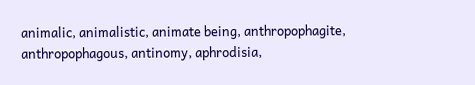animalic, animalistic, animate being, anthropophagite, anthropophagous, antinomy, aphrodisia,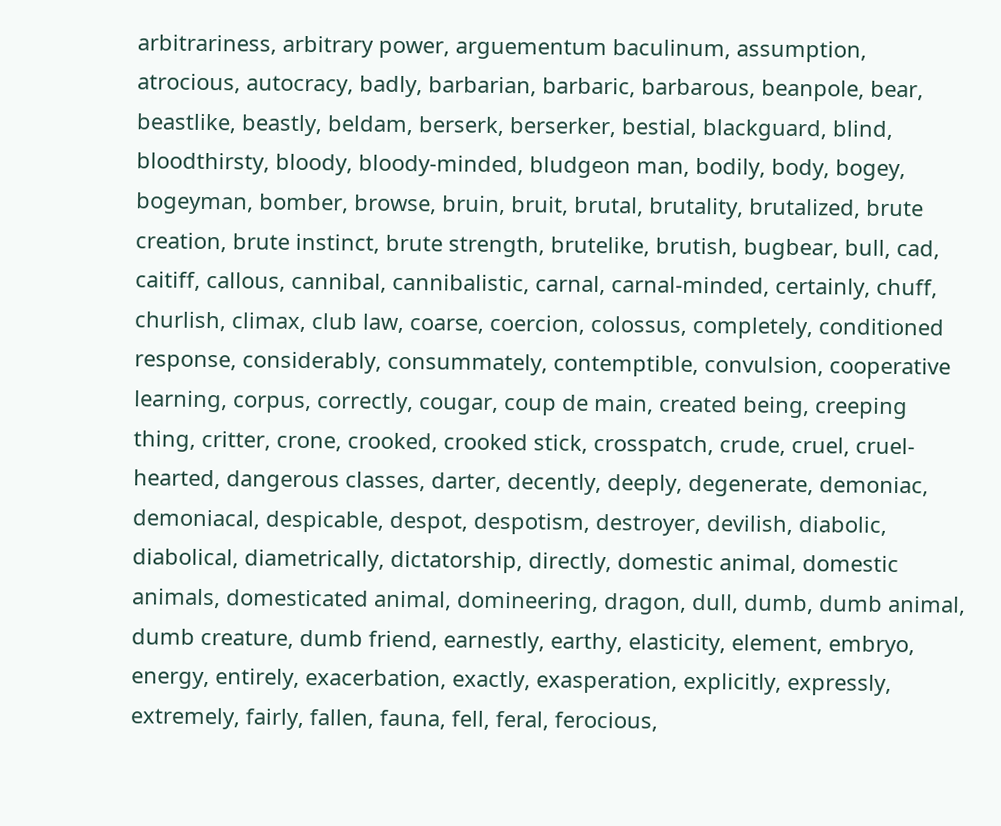arbitrariness, arbitrary power, arguementum baculinum, assumption, atrocious, autocracy, badly, barbarian, barbaric, barbarous, beanpole, bear, beastlike, beastly, beldam, berserk, berserker, bestial, blackguard, blind, bloodthirsty, bloody, bloody-minded, bludgeon man, bodily, body, bogey, bogeyman, bomber, browse, bruin, bruit, brutal, brutality, brutalized, brute creation, brute instinct, brute strength, brutelike, brutish, bugbear, bull, cad, caitiff, callous, cannibal, cannibalistic, carnal, carnal-minded, certainly, chuff, churlish, climax, club law, coarse, coercion, colossus, completely, conditioned response, considerably, consummately, contemptible, convulsion, cooperative learning, corpus, correctly, cougar, coup de main, created being, creeping thing, critter, crone, crooked, crooked stick, crosspatch, crude, cruel, cruel-hearted, dangerous classes, darter, decently, deeply, degenerate, demoniac, demoniacal, despicable, despot, despotism, destroyer, devilish, diabolic, diabolical, diametrically, dictatorship, directly, domestic animal, domestic animals, domesticated animal, domineering, dragon, dull, dumb, dumb animal, dumb creature, dumb friend, earnestly, earthy, elasticity, element, embryo, energy, entirely, exacerbation, exactly, exasperation, explicitly, expressly, extremely, fairly, fallen, fauna, fell, feral, ferocious,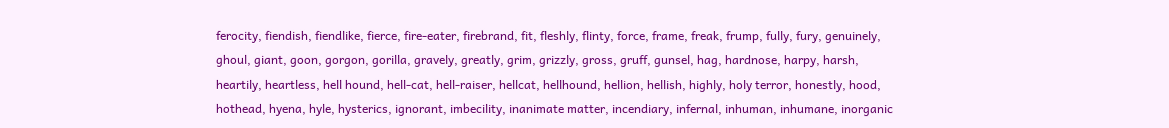ferocity, fiendish, fiendlike, fierce, fire-eater, firebrand, fit, fleshly, flinty, force, frame, freak, frump, fully, fury, genuinely, ghoul, giant, goon, gorgon, gorilla, gravely, greatly, grim, grizzly, gross, gruff, gunsel, hag, hardnose, harpy, harsh, heartily, heartless, hell hound, hell-cat, hell-raiser, hellcat, hellhound, hellion, hellish, highly, holy terror, honestly, hood, hothead, hyena, hyle, hysterics, ignorant, imbecility, inanimate matter, incendiary, infernal, inhuman, inhumane, inorganic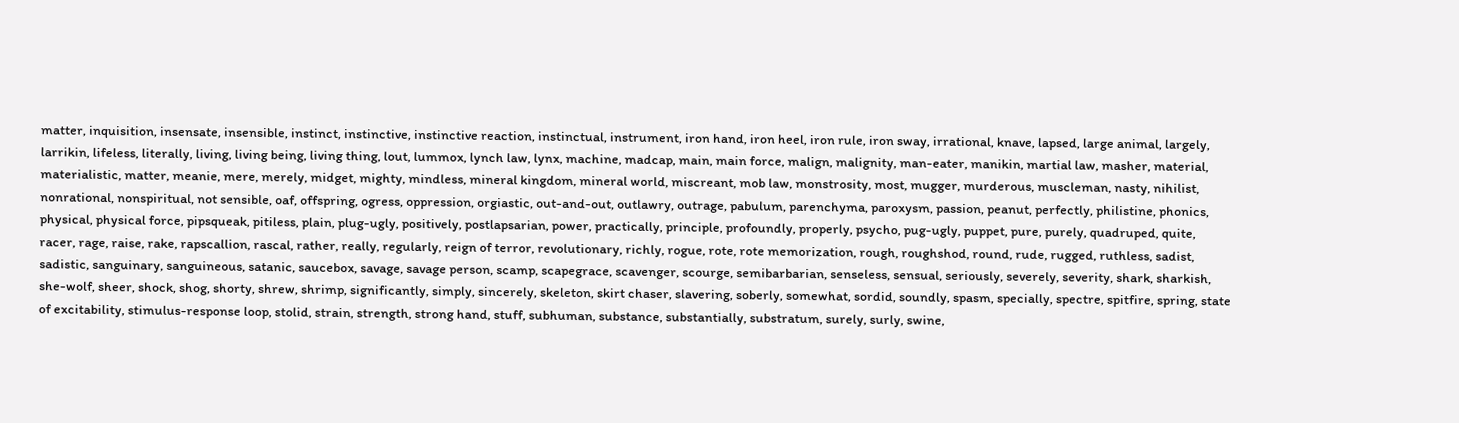matter, inquisition, insensate, insensible, instinct, instinctive, instinctive reaction, instinctual, instrument, iron hand, iron heel, iron rule, iron sway, irrational, knave, lapsed, large animal, largely, larrikin, lifeless, literally, living, living being, living thing, lout, lummox, lynch law, lynx, machine, madcap, main, main force, malign, malignity, man-eater, manikin, martial law, masher, material, materialistic, matter, meanie, mere, merely, midget, mighty, mindless, mineral kingdom, mineral world, miscreant, mob law, monstrosity, most, mugger, murderous, muscleman, nasty, nihilist, nonrational, nonspiritual, not sensible, oaf, offspring, ogress, oppression, orgiastic, out-and-out, outlawry, outrage, pabulum, parenchyma, paroxysm, passion, peanut, perfectly, philistine, phonics, physical, physical force, pipsqueak, pitiless, plain, plug-ugly, positively, postlapsarian, power, practically, principle, profoundly, properly, psycho, pug-ugly, puppet, pure, purely, quadruped, quite, racer, rage, raise, rake, rapscallion, rascal, rather, really, regularly, reign of terror, revolutionary, richly, rogue, rote, rote memorization, rough, roughshod, round, rude, rugged, ruthless, sadist, sadistic, sanguinary, sanguineous, satanic, saucebox, savage, savage person, scamp, scapegrace, scavenger, scourge, semibarbarian, senseless, sensual, seriously, severely, severity, shark, sharkish, she-wolf, sheer, shock, shog, shorty, shrew, shrimp, significantly, simply, sincerely, skeleton, skirt chaser, slavering, soberly, somewhat, sordid, soundly, spasm, specially, spectre, spitfire, spring, state of excitability, stimulus-response loop, stolid, strain, strength, strong hand, stuff, subhuman, substance, substantially, substratum, surely, surly, swine,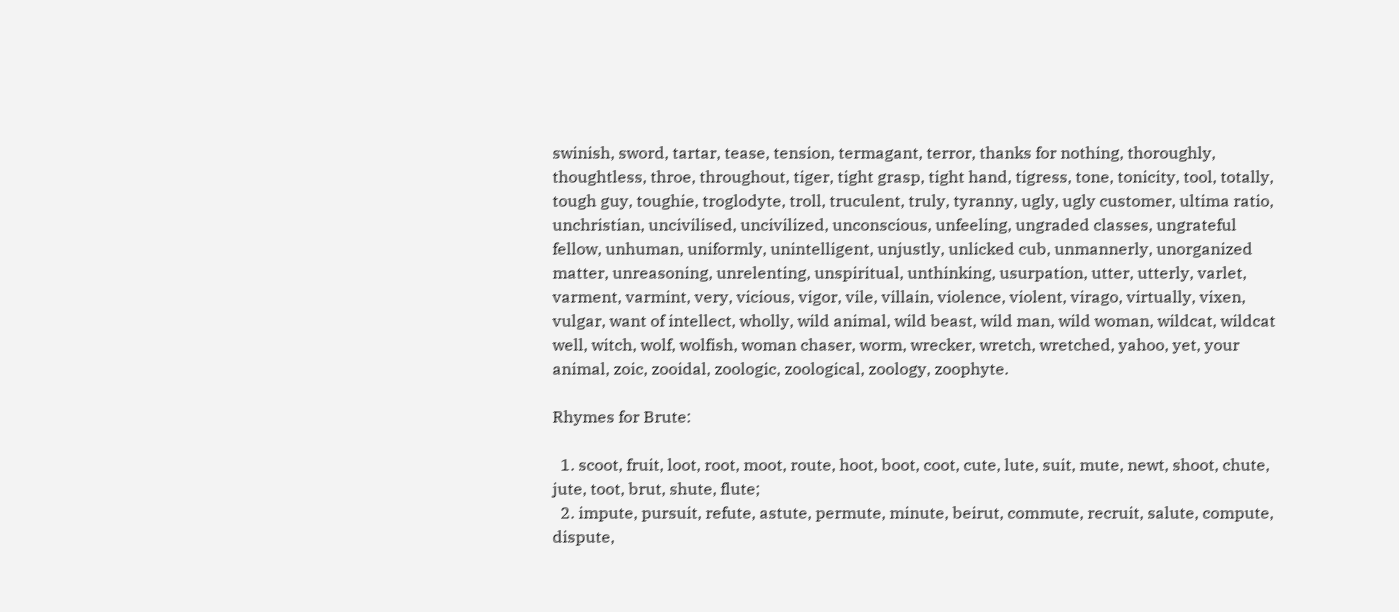swinish, sword, tartar, tease, tension, termagant, terror, thanks for nothing, thoroughly, thoughtless, throe, throughout, tiger, tight grasp, tight hand, tigress, tone, tonicity, tool, totally, tough guy, toughie, troglodyte, troll, truculent, truly, tyranny, ugly, ugly customer, ultima ratio, unchristian, uncivilised, uncivilized, unconscious, unfeeling, ungraded classes, ungrateful fellow, unhuman, uniformly, unintelligent, unjustly, unlicked cub, unmannerly, unorganized matter, unreasoning, unrelenting, unspiritual, unthinking, usurpation, utter, utterly, varlet, varment, varmint, very, vicious, vigor, vile, villain, violence, violent, virago, virtually, vixen, vulgar, want of intellect, wholly, wild animal, wild beast, wild man, wild woman, wildcat, wildcat well, witch, wolf, wolfish, woman chaser, worm, wrecker, wretch, wretched, yahoo, yet, your animal, zoic, zooidal, zoologic, zoological, zoology, zoophyte.

Rhymes for Brute:

  1. scoot, fruit, loot, root, moot, route, hoot, boot, coot, cute, lute, suit, mute, newt, shoot, chute, jute, toot, brut, shute, flute;
  2. impute, pursuit, refute, astute, permute, minute, beirut, commute, recruit, salute, compute, dispute,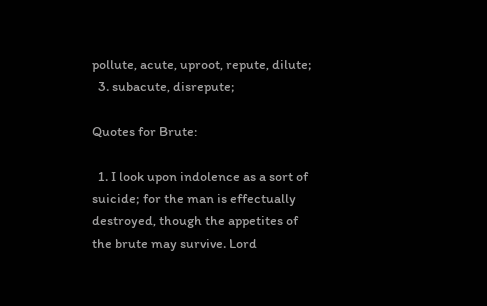pollute, acute, uproot, repute, dilute;
  3. subacute, disrepute;

Quotes for Brute:

  1. I look upon indolence as a sort of suicide; for the man is effectually destroyed, though the appetites of the brute may survive. Lord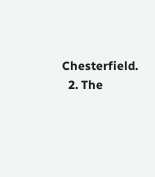Chesterfield.
  2. The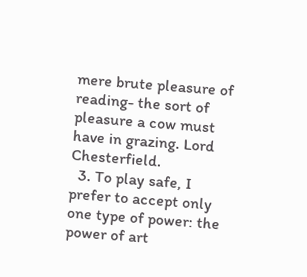mere brute pleasure of reading- the sort of pleasure a cow must have in grazing. Lord Chesterfield.
  3. To play safe, I prefer to accept only one type of power: the power of art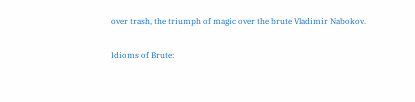over trash, the triumph of magic over the brute Vladimir Nabokov.

Idioms of Brute: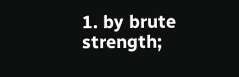1. by brute strength;